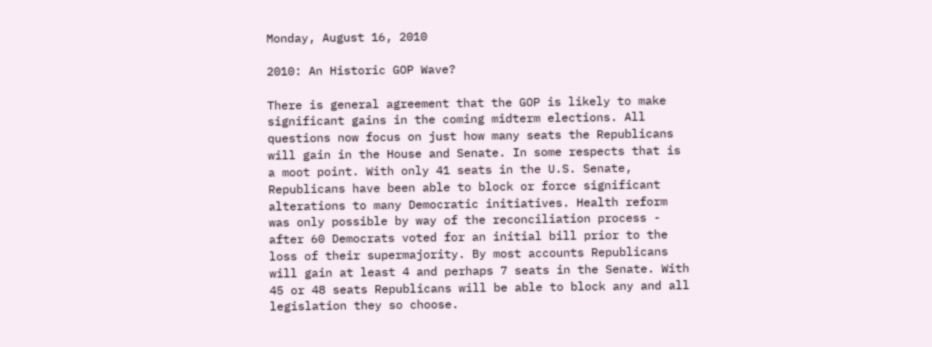Monday, August 16, 2010

2010: An Historic GOP Wave?

There is general agreement that the GOP is likely to make significant gains in the coming midterm elections. All questions now focus on just how many seats the Republicans will gain in the House and Senate. In some respects that is a moot point. With only 41 seats in the U.S. Senate, Republicans have been able to block or force significant alterations to many Democratic initiatives. Health reform was only possible by way of the reconciliation process - after 60 Democrats voted for an initial bill prior to the loss of their supermajority. By most accounts Republicans will gain at least 4 and perhaps 7 seats in the Senate. With 45 or 48 seats Republicans will be able to block any and all legislation they so choose.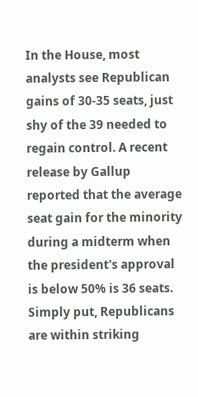In the House, most analysts see Republican gains of 30-35 seats, just shy of the 39 needed to regain control. A recent release by Gallup reported that the average seat gain for the minority during a midterm when the president's approval is below 50% is 36 seats. Simply put, Republicans are within striking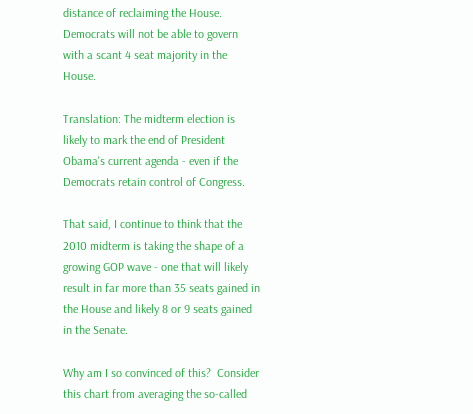distance of reclaiming the House. Democrats will not be able to govern with a scant 4 seat majority in the House.

Translation: The midterm election is likely to mark the end of President Obama's current agenda - even if the Democrats retain control of Congress.

That said, I continue to think that the 2010 midterm is taking the shape of a growing GOP wave - one that will likely result in far more than 35 seats gained in the House and likely 8 or 9 seats gained in the Senate.

Why am I so convinced of this?  Consider this chart from averaging the so-called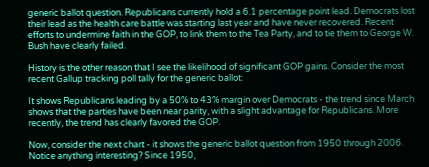generic ballot question. Republicans currently hold a 6.1 percentage point lead. Democrats lost their lead as the health care battle was starting last year and have never recovered. Recent efforts to undermine faith in the GOP, to link them to the Tea Party, and to tie them to George W. Bush have clearly failed.

History is the other reason that I see the likelihood of significant GOP gains. Consider the most recent Gallup tracking poll tally for the generic ballot:

It shows Republicans leading by a 50% to 43% margin over Democrats - the trend since March shows that the parties have been near parity, with a slight advantage for Republicans. More recently, the trend has clearly favored the GOP.

Now, consider the next chart - it shows the generic ballot question from 1950 through 2006. Notice anything interesting? Since 1950,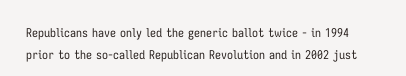Republicans have only led the generic ballot twice - in 1994 prior to the so-called Republican Revolution and in 2002 just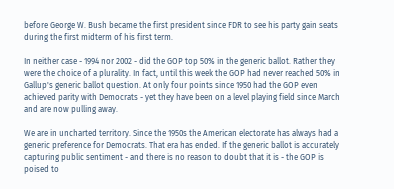before George W. Bush became the first president since FDR to see his party gain seats during the first midterm of his first term.

In neither case - 1994 nor 2002 - did the GOP top 50% in the generic ballot. Rather they were the choice of a plurality. In fact, until this week the GOP had never reached 50% in Gallup's generic ballot question. At only four points since 1950 had the GOP even achieved parity with Democrats - yet they have been on a level playing field since March and are now pulling away.

We are in uncharted territory. Since the 1950s the American electorate has always had a generic preference for Democrats. That era has ended. If the generic ballot is accurately capturing public sentiment - and there is no reason to doubt that it is - the GOP is poised to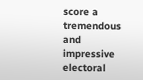score a tremendous and impressive electoral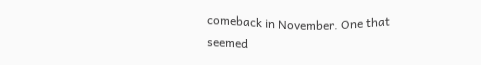comeback in November. One that seemed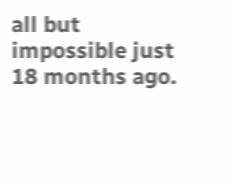all but impossible just 18 months ago.